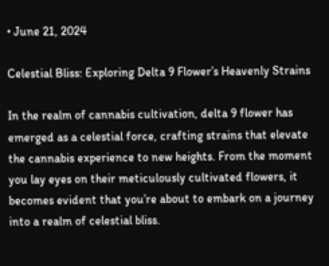• June 21, 2024

Celestial Bliss: Exploring Delta 9 Flower’s Heavenly Strains

In the realm of cannabis cultivation, delta 9 flower has emerged as a celestial force, crafting strains that elevate the cannabis experience to new heights. From the moment you lay eyes on their meticulously cultivated flowers, it becomes evident that you’re about to embark on a journey into a realm of celestial bliss.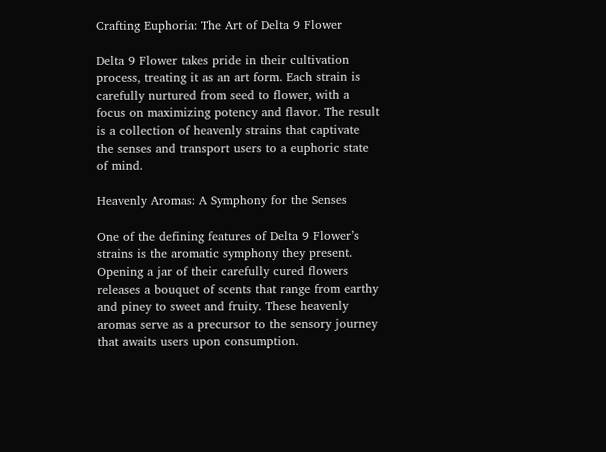Crafting Euphoria: The Art of Delta 9 Flower

Delta 9 Flower takes pride in their cultivation process, treating it as an art form. Each strain is carefully nurtured from seed to flower, with a focus on maximizing potency and flavor. The result is a collection of heavenly strains that captivate the senses and transport users to a euphoric state of mind.

Heavenly Aromas: A Symphony for the Senses

One of the defining features of Delta 9 Flower’s strains is the aromatic symphony they present. Opening a jar of their carefully cured flowers releases a bouquet of scents that range from earthy and piney to sweet and fruity. These heavenly aromas serve as a precursor to the sensory journey that awaits users upon consumption.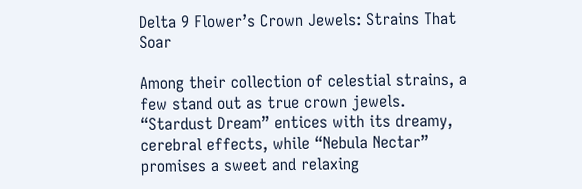Delta 9 Flower’s Crown Jewels: Strains That Soar

Among their collection of celestial strains, a few stand out as true crown jewels. “Stardust Dream” entices with its dreamy, cerebral effects, while “Nebula Nectar” promises a sweet and relaxing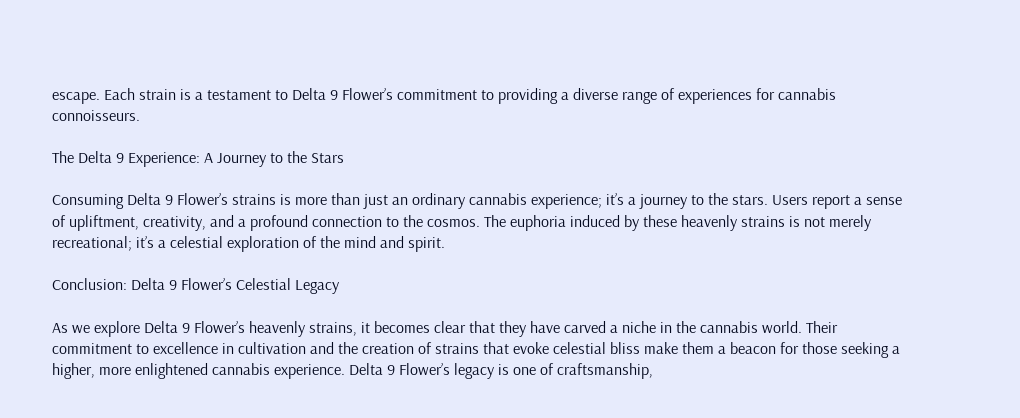escape. Each strain is a testament to Delta 9 Flower’s commitment to providing a diverse range of experiences for cannabis connoisseurs.

The Delta 9 Experience: A Journey to the Stars

Consuming Delta 9 Flower’s strains is more than just an ordinary cannabis experience; it’s a journey to the stars. Users report a sense of upliftment, creativity, and a profound connection to the cosmos. The euphoria induced by these heavenly strains is not merely recreational; it’s a celestial exploration of the mind and spirit.

Conclusion: Delta 9 Flower’s Celestial Legacy

As we explore Delta 9 Flower’s heavenly strains, it becomes clear that they have carved a niche in the cannabis world. Their commitment to excellence in cultivation and the creation of strains that evoke celestial bliss make them a beacon for those seeking a higher, more enlightened cannabis experience. Delta 9 Flower’s legacy is one of craftsmanship,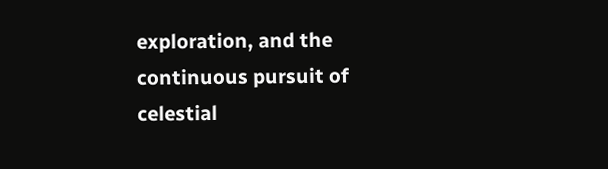exploration, and the continuous pursuit of celestial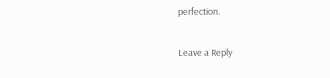perfection.

Leave a Reply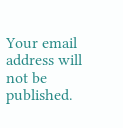Your email address will not be published.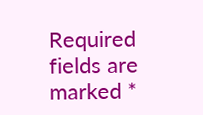Required fields are marked *